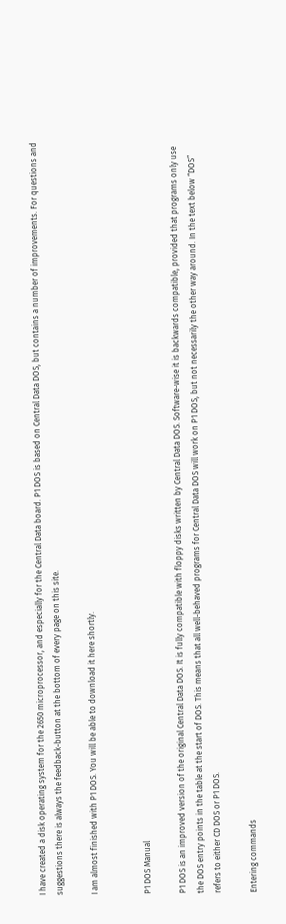I have created a disk operating system for the 2650 microprocessor, and especially for the Central Data board. P1 DOS is based on Central Data DOS, but contains a number of improvements. For questions and suggestions there is always the feedback-button at the bottom of every page on this site.

I am almost finished with P1 DOS. You will be able to download it here shortly.


P1 DOS Manual

P1 DOS is an improved version of the original Central Data DOS. It is fully compatible with floppy disks written by Central Data DOS. Software-wise it is backwards compatible, provided that programs only use the DOS entry points in the table at the start of DOS. This means that all well-behaved programs for Central Data DOS will work on P1 DOS, but not necessarily the other way around. In the text below “DOS” refers to either CD DOS or P1 DOS.

Entering commands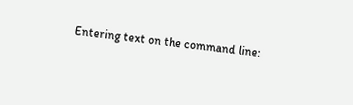Entering text on the command line: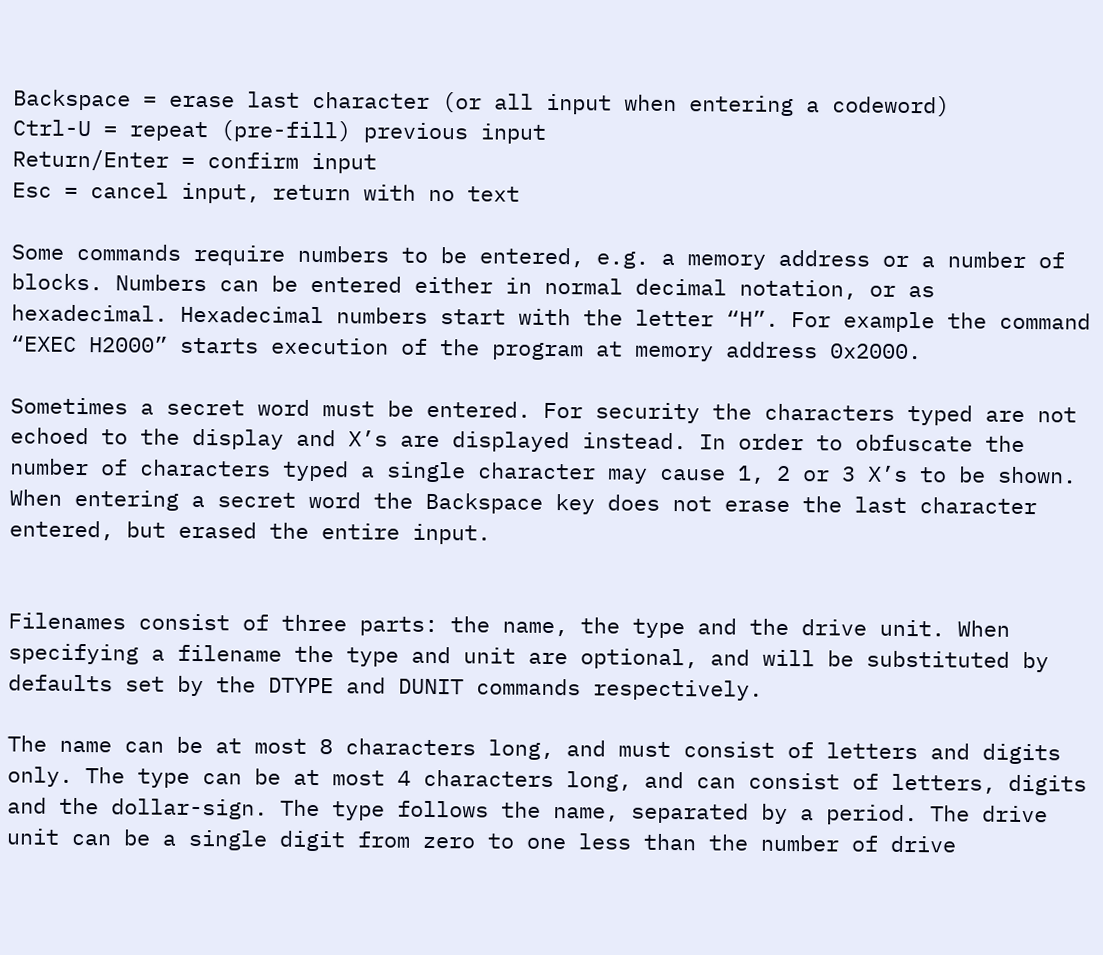Backspace = erase last character (or all input when entering a codeword)
Ctrl-U = repeat (pre-fill) previous input
Return/Enter = confirm input
Esc = cancel input, return with no text

Some commands require numbers to be entered, e.g. a memory address or a number of blocks. Numbers can be entered either in normal decimal notation, or as hexadecimal. Hexadecimal numbers start with the letter “H”. For example the command “EXEC H2000” starts execution of the program at memory address 0x2000.

Sometimes a secret word must be entered. For security the characters typed are not echoed to the display and X’s are displayed instead. In order to obfuscate the number of characters typed a single character may cause 1, 2 or 3 X’s to be shown. When entering a secret word the Backspace key does not erase the last character entered, but erased the entire input.


Filenames consist of three parts: the name, the type and the drive unit. When specifying a filename the type and unit are optional, and will be substituted by defaults set by the DTYPE and DUNIT commands respectively.

The name can be at most 8 characters long, and must consist of letters and digits only. The type can be at most 4 characters long, and can consist of letters, digits and the dollar-sign. The type follows the name, separated by a period. The drive unit can be a single digit from zero to one less than the number of drive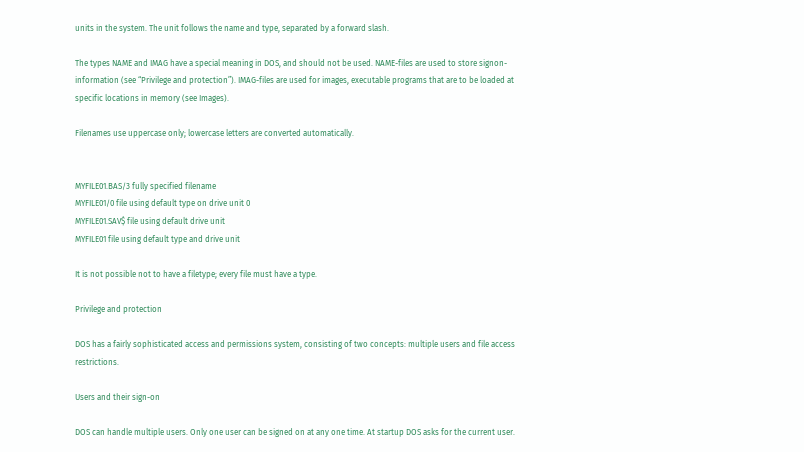units in the system. The unit follows the name and type, separated by a forward slash.

The types NAME and IMAG have a special meaning in DOS, and should not be used. NAME-files are used to store signon-information (see “Privilege and protection”). IMAG-files are used for images, executable programs that are to be loaded at specific locations in memory (see Images).

Filenames use uppercase only; lowercase letters are converted automatically.


MYFILE01.BAS/3 fully specified filename
MYFILE01/0 file using default type on drive unit 0
MYFILE01.SAV$ file using default drive unit
MYFILE01 file using default type and drive unit

It is not possible not to have a filetype; every file must have a type.

Privilege and protection

DOS has a fairly sophisticated access and permissions system, consisting of two concepts: multiple users and file access restrictions.

Users and their sign-on

DOS can handle multiple users. Only one user can be signed on at any one time. At startup DOS asks for the current user.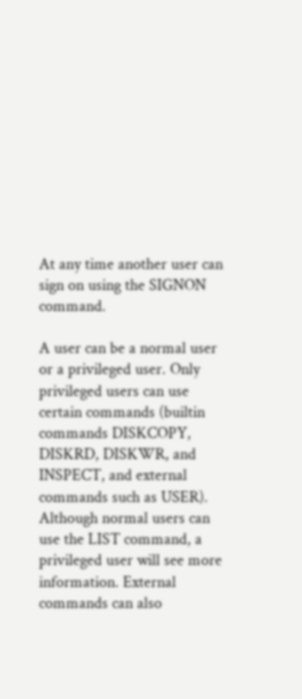At any time another user can sign on using the SIGNON command.

A user can be a normal user or a privileged user. Only privileged users can use certain commands (builtin commands DISKCOPY, DISKRD, DISKWR, and INSPECT, and external commands such as USER). Although normal users can use the LIST command, a privileged user will see more information. External commands can also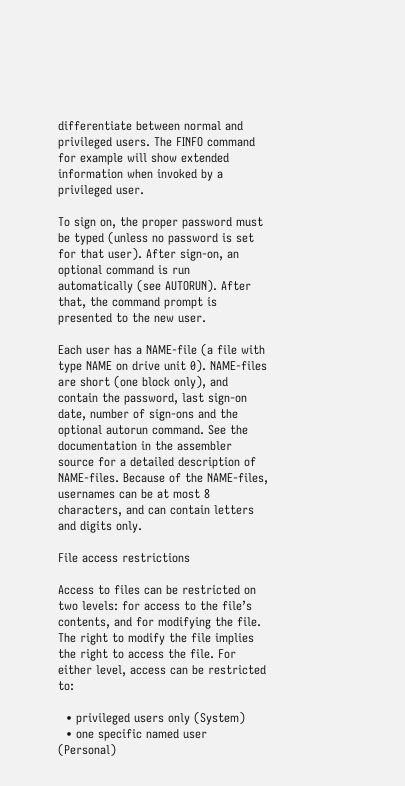differentiate between normal and privileged users. The FINFO command for example will show extended information when invoked by a privileged user.

To sign on, the proper password must be typed (unless no password is set for that user). After sign-on, an optional command is run automatically (see AUTORUN). After that, the command prompt is presented to the new user.

Each user has a NAME-file (a file with type NAME on drive unit 0). NAME-files are short (one block only), and contain the password, last sign-on date, number of sign-ons and the optional autorun command. See the documentation in the assembler source for a detailed description of NAME-files. Because of the NAME-files, usernames can be at most 8 characters, and can contain letters and digits only.

File access restrictions

Access to files can be restricted on two levels: for access to the file’s contents, and for modifying the file. The right to modify the file implies the right to access the file. For either level, access can be restricted to:

  • privileged users only (System)
  • one specific named user (Personal)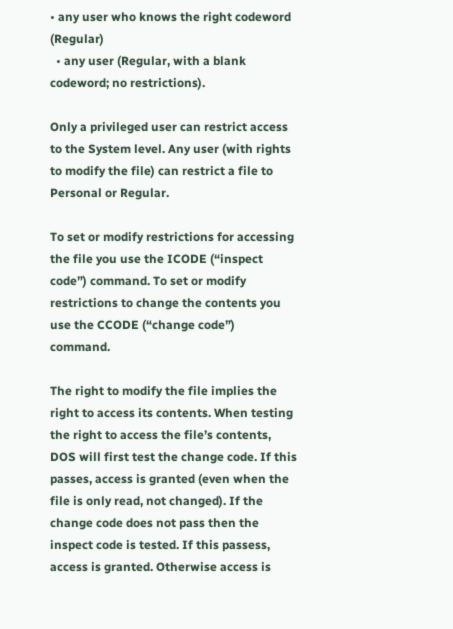• any user who knows the right codeword (Regular)
  • any user (Regular, with a blank codeword; no restrictions).

Only a privileged user can restrict access to the System level. Any user (with rights to modify the file) can restrict a file to Personal or Regular.

To set or modify restrictions for accessing the file you use the ICODE (“inspect code”) command. To set or modify restrictions to change the contents you use the CCODE (“change code”) command.

The right to modify the file implies the right to access its contents. When testing the right to access the file’s contents, DOS will first test the change code. If this passes, access is granted (even when the file is only read, not changed). If the change code does not pass then the inspect code is tested. If this passess, access is granted. Otherwise access is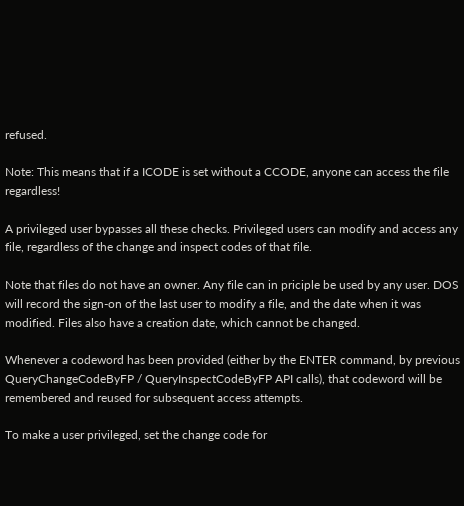refused.

Note: This means that if a ICODE is set without a CCODE, anyone can access the file regardless!

A privileged user bypasses all these checks. Privileged users can modify and access any file, regardless of the change and inspect codes of that file.

Note that files do not have an owner. Any file can in priciple be used by any user. DOS will record the sign-on of the last user to modify a file, and the date when it was modified. Files also have a creation date, which cannot be changed.

Whenever a codeword has been provided (either by the ENTER command, by previous QueryChangeCodeByFP / QueryInspectCodeByFP API calls), that codeword will be remembered and reused for subsequent access attempts.

To make a user privileged, set the change code for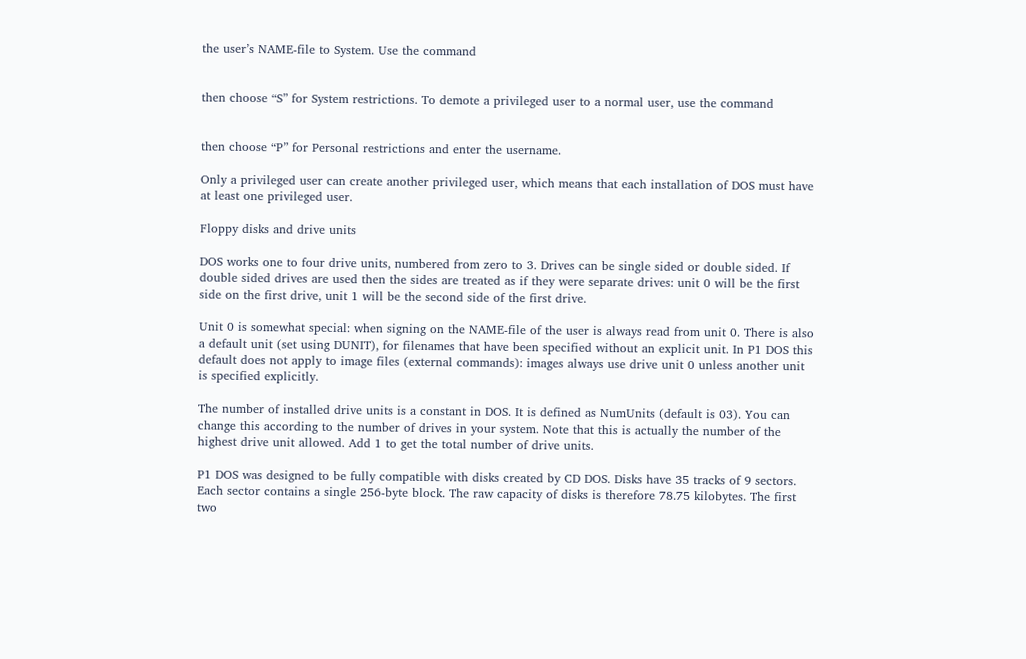the user’s NAME-file to System. Use the command


then choose “S” for System restrictions. To demote a privileged user to a normal user, use the command


then choose “P” for Personal restrictions and enter the username.

Only a privileged user can create another privileged user, which means that each installation of DOS must have at least one privileged user.

Floppy disks and drive units

DOS works one to four drive units, numbered from zero to 3. Drives can be single sided or double sided. If double sided drives are used then the sides are treated as if they were separate drives: unit 0 will be the first side on the first drive, unit 1 will be the second side of the first drive.

Unit 0 is somewhat special: when signing on the NAME-file of the user is always read from unit 0. There is also a default unit (set using DUNIT), for filenames that have been specified without an explicit unit. In P1 DOS this default does not apply to image files (external commands): images always use drive unit 0 unless another unit is specified explicitly.

The number of installed drive units is a constant in DOS. It is defined as NumUnits (default is 03). You can change this according to the number of drives in your system. Note that this is actually the number of the highest drive unit allowed. Add 1 to get the total number of drive units.

P1 DOS was designed to be fully compatible with disks created by CD DOS. Disks have 35 tracks of 9 sectors. Each sector contains a single 256-byte block. The raw capacity of disks is therefore 78.75 kilobytes. The first two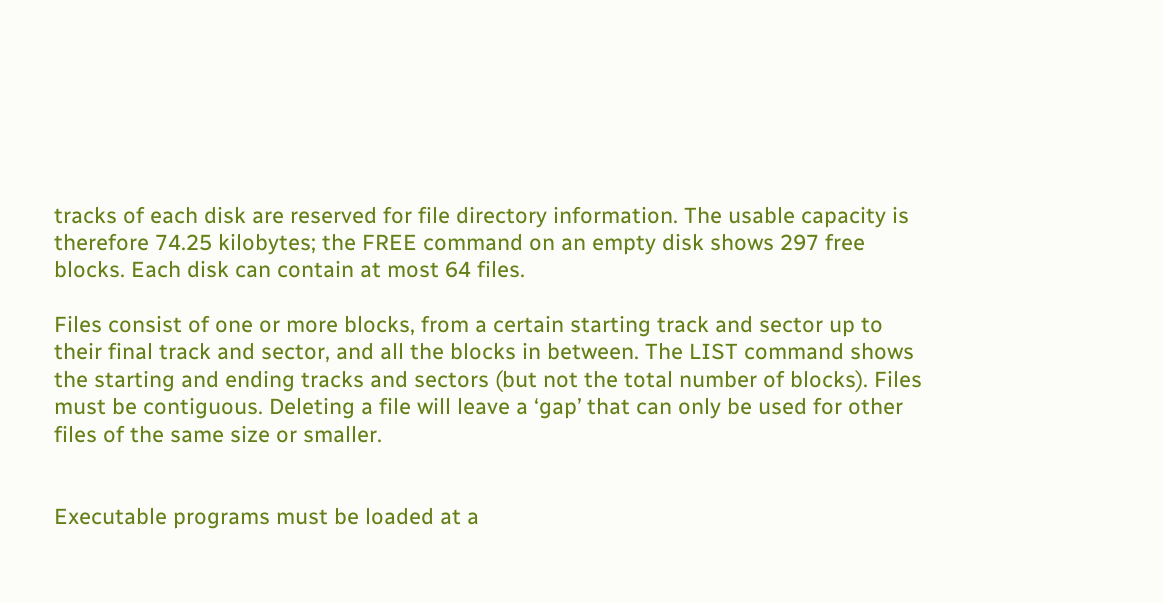tracks of each disk are reserved for file directory information. The usable capacity is therefore 74.25 kilobytes; the FREE command on an empty disk shows 297 free blocks. Each disk can contain at most 64 files.

Files consist of one or more blocks, from a certain starting track and sector up to their final track and sector, and all the blocks in between. The LIST command shows the starting and ending tracks and sectors (but not the total number of blocks). Files must be contiguous. Deleting a file will leave a ‘gap’ that can only be used for other files of the same size or smaller.


Executable programs must be loaded at a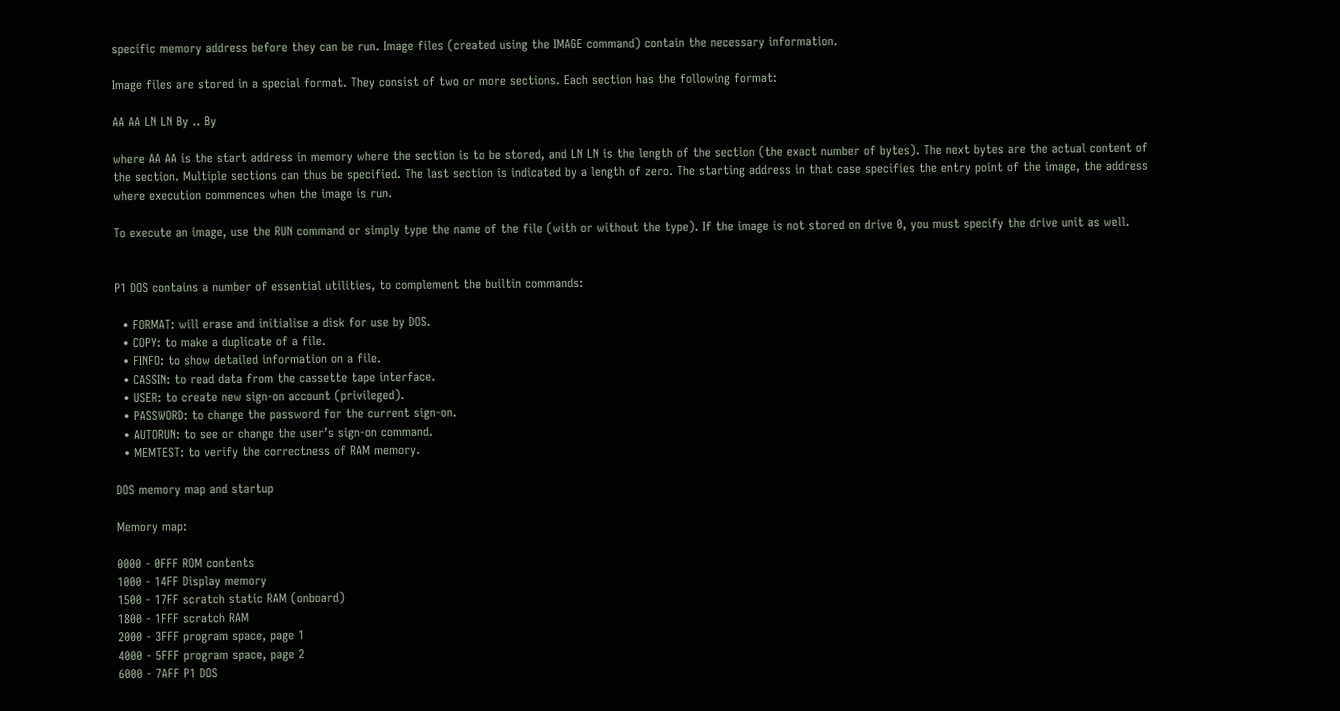specific memory address before they can be run. Image files (created using the IMAGE command) contain the necessary information.

Image files are stored in a special format. They consist of two or more sections. Each section has the following format:

AA AA LN LN By .. By

where AA AA is the start address in memory where the section is to be stored, and LN LN is the length of the section (the exact number of bytes). The next bytes are the actual content of the section. Multiple sections can thus be specified. The last section is indicated by a length of zero. The starting address in that case specifies the entry point of the image, the address where execution commences when the image is run.

To execute an image, use the RUN command or simply type the name of the file (with or without the type). If the image is not stored on drive 0, you must specify the drive unit as well.


P1 DOS contains a number of essential utilities, to complement the builtin commands:

  • FORMAT: will erase and initialise a disk for use by DOS.
  • COPY: to make a duplicate of a file.
  • FINFO: to show detailed information on a file.
  • CASSIN: to read data from the cassette tape interface.
  • USER: to create new sign-on account (privileged).
  • PASSWORD: to change the password for the current sign-on.
  • AUTORUN: to see or change the user’s sign-on command.
  • MEMTEST: to verify the correctness of RAM memory.

DOS memory map and startup

Memory map:

0000 - 0FFF ROM contents
1000 - 14FF Display memory
1500 - 17FF scratch static RAM (onboard)
1800 - 1FFF scratch RAM
2000 - 3FFF program space, page 1
4000 - 5FFF program space, page 2
6000 - 7AFF P1 DOS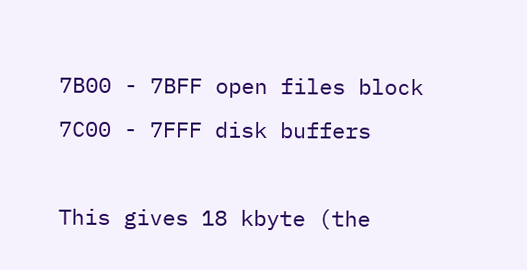7B00 - 7BFF open files block
7C00 - 7FFF disk buffers

This gives 18 kbyte (the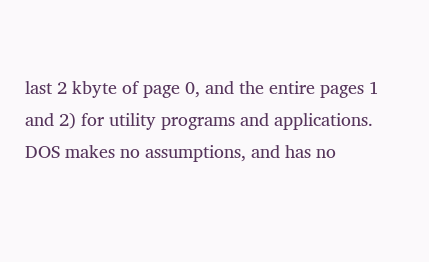last 2 kbyte of page 0, and the entire pages 1 and 2) for utility programs and applications. DOS makes no assumptions, and has no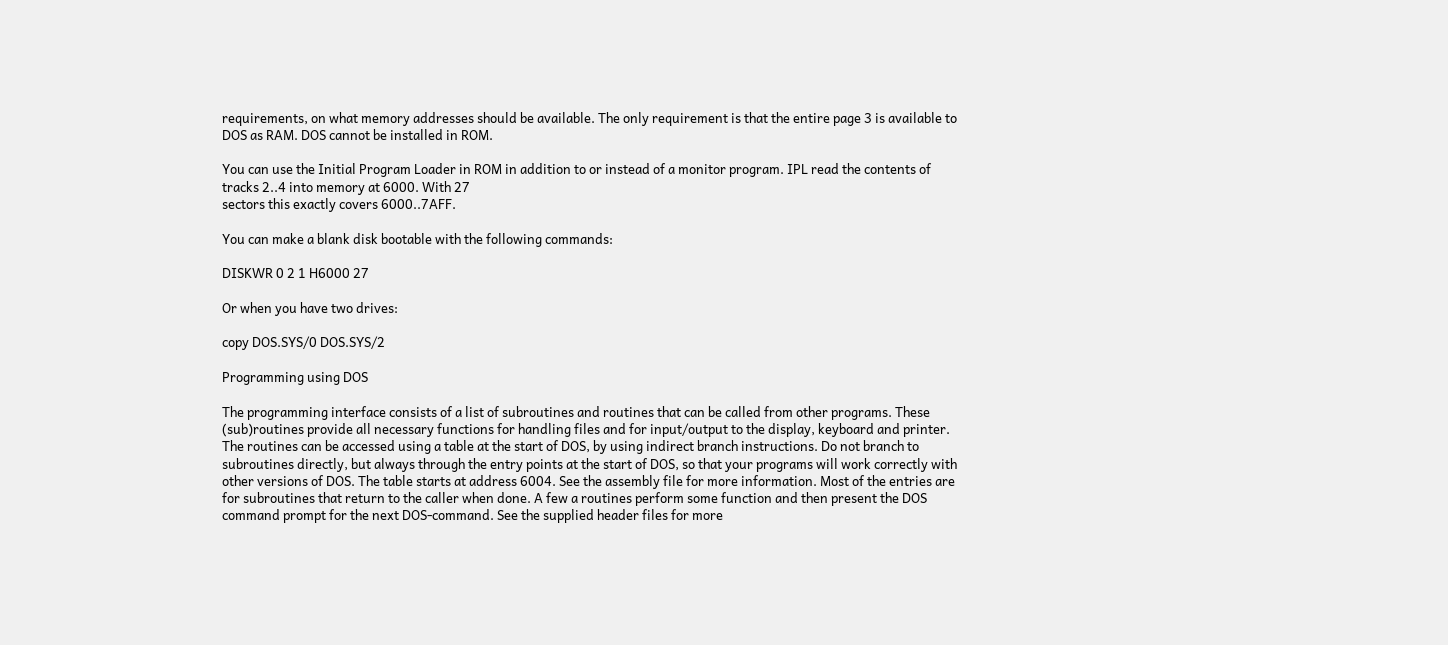requirements, on what memory addresses should be available. The only requirement is that the entire page 3 is available to DOS as RAM. DOS cannot be installed in ROM.

You can use the Initial Program Loader in ROM in addition to or instead of a monitor program. IPL read the contents of tracks 2..4 into memory at 6000. With 27
sectors this exactly covers 6000..7AFF.

You can make a blank disk bootable with the following commands:

DISKWR 0 2 1 H6000 27

Or when you have two drives:

copy DOS.SYS/0 DOS.SYS/2

Programming using DOS

The programming interface consists of a list of subroutines and routines that can be called from other programs. These (sub)routines provide all necessary functions for handling files and for input/output to the display, keyboard and printer. The routines can be accessed using a table at the start of DOS, by using indirect branch instructions. Do not branch to subroutines directly, but always through the entry points at the start of DOS, so that your programs will work correctly with other versions of DOS. The table starts at address 6004. See the assembly file for more information. Most of the entries are for subroutines that return to the caller when done. A few a routines perform some function and then present the DOS command prompt for the next DOS-command. See the supplied header files for more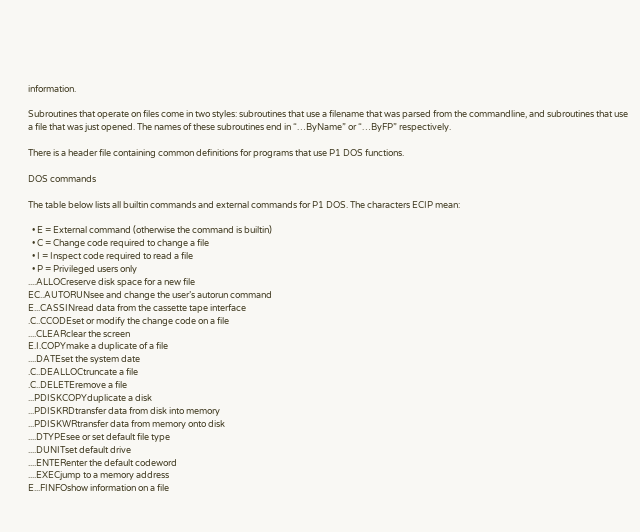information.

Subroutines that operate on files come in two styles: subroutines that use a filename that was parsed from the commandline, and subroutines that use a file that was just opened. The names of these subroutines end in “…ByName” or “…ByFP” respectively.

There is a header file containing common definitions for programs that use P1 DOS functions.

DOS commands

The table below lists all builtin commands and external commands for P1 DOS. The characters ECIP mean:

  • E = External command (otherwise the command is builtin)
  • C = Change code required to change a file
  • I = Inspect code required to read a file
  • P = Privileged users only
....ALLOCreserve disk space for a new file
EC..AUTORUNsee and change the user’s autorun command
E...CASSINread data from the cassette tape interface
.C..CCODEset or modify the change code on a file
....CLEARclear the screen
E.I.COPYmake a duplicate of a file
....DATEset the system date
.C..DEALLOCtruncate a file
.C..DELETEremove a file
...PDISKCOPYduplicate a disk
...PDISKRDtransfer data from disk into memory
...PDISKWRtransfer data from memory onto disk
....DTYPEsee or set default file type
....DUNITset default drive
....ENTERenter the default codeword
....EXECjump to a memory address
E...FINFOshow information on a file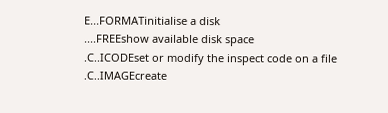E...FORMATinitialise a disk
....FREEshow available disk space
.C..ICODEset or modify the inspect code on a file
.C..IMAGEcreate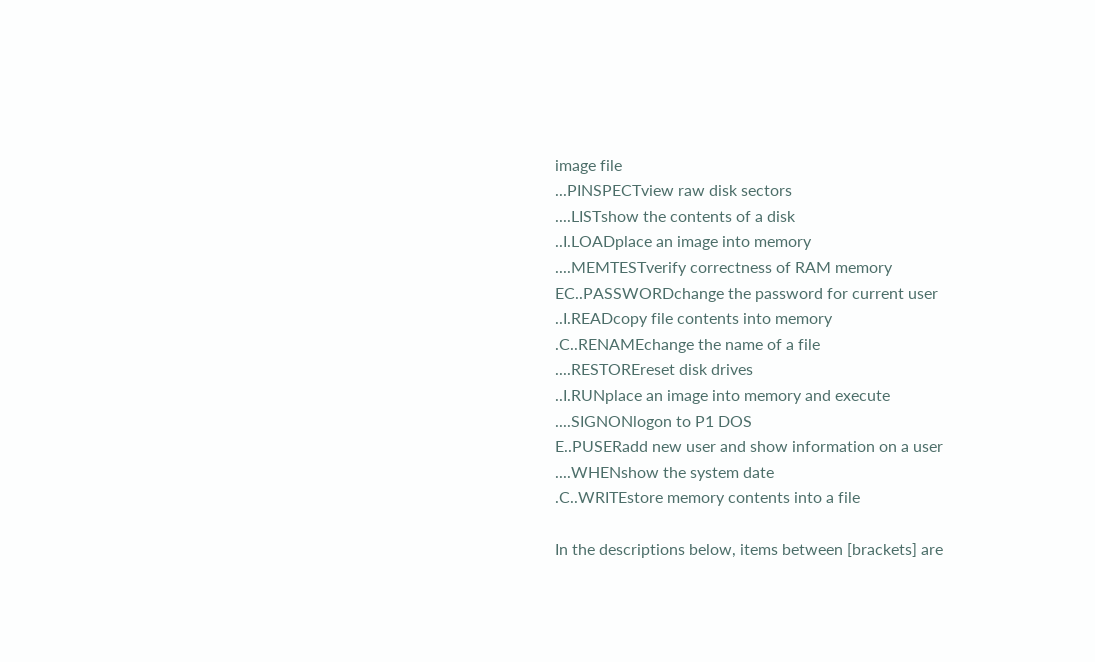image file
...PINSPECTview raw disk sectors
....LISTshow the contents of a disk
..I.LOADplace an image into memory
....MEMTESTverify correctness of RAM memory
EC..PASSWORDchange the password for current user
..I.READcopy file contents into memory
.C..RENAMEchange the name of a file
....RESTOREreset disk drives
..I.RUNplace an image into memory and execute
....SIGNONlogon to P1 DOS
E..PUSERadd new user and show information on a user
....WHENshow the system date
.C..WRITEstore memory contents into a file

In the descriptions below, items between [brackets] are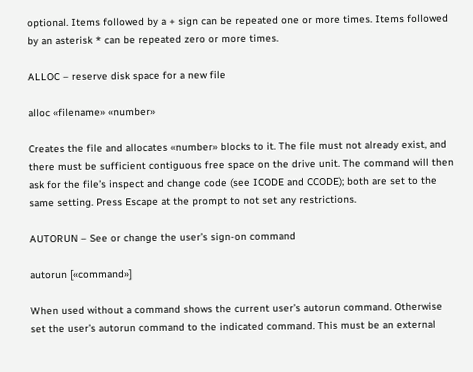optional. Items followed by a + sign can be repeated one or more times. Items followed by an asterisk * can be repeated zero or more times.

ALLOC – reserve disk space for a new file

alloc «filename» «number»

Creates the file and allocates «number» blocks to it. The file must not already exist, and there must be sufficient contiguous free space on the drive unit. The command will then ask for the file’s inspect and change code (see ICODE and CCODE); both are set to the same setting. Press Escape at the prompt to not set any restrictions.

AUTORUN – See or change the user’s sign-on command

autorun [«command»]

When used without a command shows the current user’s autorun command. Otherwise set the user’s autorun command to the indicated command. This must be an external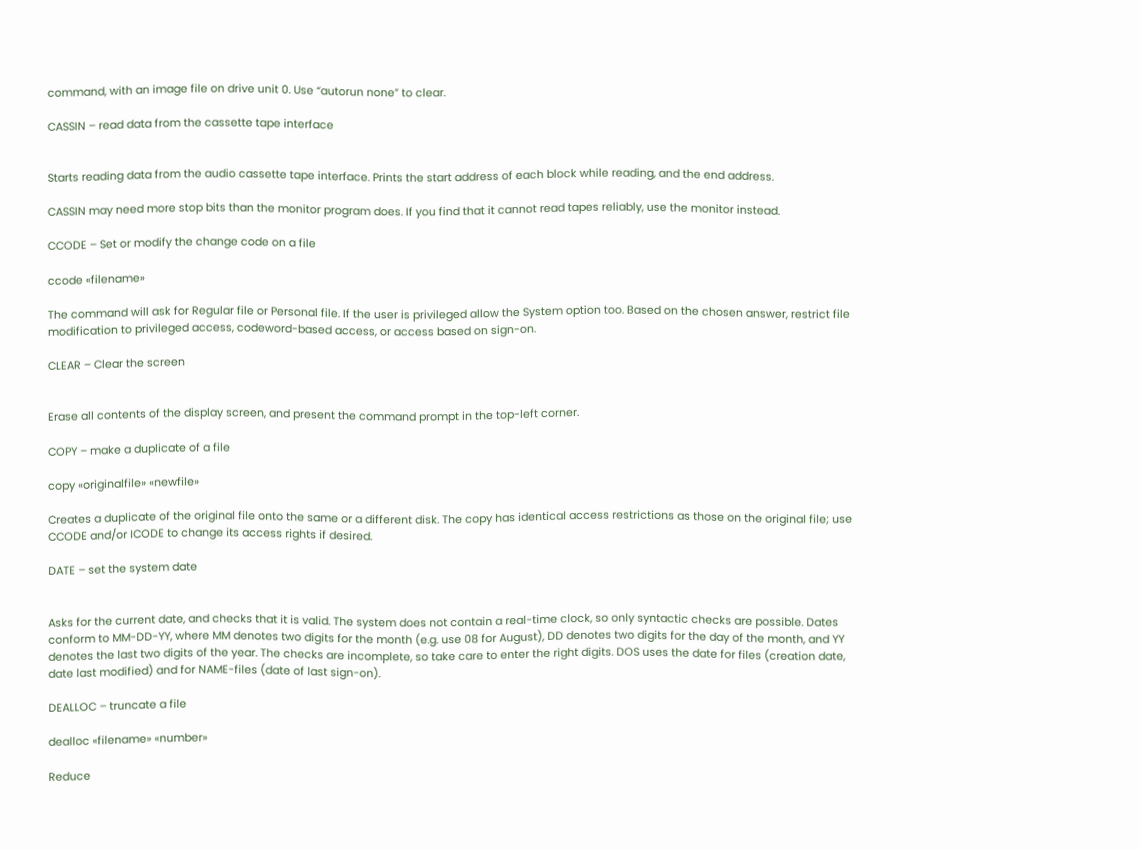command, with an image file on drive unit 0. Use “autorun none” to clear.

CASSIN – read data from the cassette tape interface


Starts reading data from the audio cassette tape interface. Prints the start address of each block while reading, and the end address.

CASSIN may need more stop bits than the monitor program does. If you find that it cannot read tapes reliably, use the monitor instead.

CCODE – Set or modify the change code on a file

ccode «filename»

The command will ask for Regular file or Personal file. If the user is privileged allow the System option too. Based on the chosen answer, restrict file modification to privileged access, codeword-based access, or access based on sign-on.

CLEAR – Clear the screen


Erase all contents of the display screen, and present the command prompt in the top-left corner.

COPY – make a duplicate of a file

copy «originalfile» «newfile»

Creates a duplicate of the original file onto the same or a different disk. The copy has identical access restrictions as those on the original file; use CCODE and/or ICODE to change its access rights if desired.

DATE – set the system date


Asks for the current date, and checks that it is valid. The system does not contain a real-time clock, so only syntactic checks are possible. Dates conform to MM-DD-YY, where MM denotes two digits for the month (e.g. use 08 for August), DD denotes two digits for the day of the month, and YY denotes the last two digits of the year. The checks are incomplete, so take care to enter the right digits. DOS uses the date for files (creation date, date last modified) and for NAME-files (date of last sign-on).

DEALLOC – truncate a file

dealloc «filename» «number»

Reduce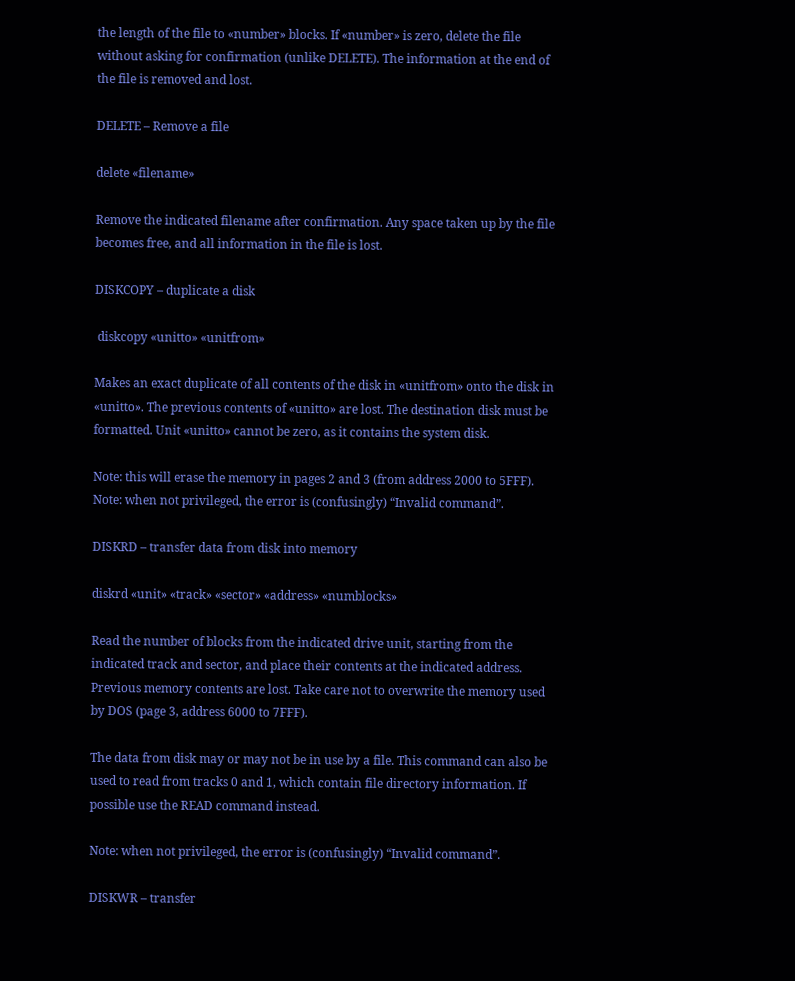the length of the file to «number» blocks. If «number» is zero, delete the file without asking for confirmation (unlike DELETE). The information at the end of the file is removed and lost.

DELETE – Remove a file

delete «filename»

Remove the indicated filename after confirmation. Any space taken up by the file
becomes free, and all information in the file is lost.

DISKCOPY – duplicate a disk

 diskcopy «unitto» «unitfrom»

Makes an exact duplicate of all contents of the disk in «unitfrom» onto the disk in «unitto». The previous contents of «unitto» are lost. The destination disk must be formatted. Unit «unitto» cannot be zero, as it contains the system disk.

Note: this will erase the memory in pages 2 and 3 (from address 2000 to 5FFF).
Note: when not privileged, the error is (confusingly) “Invalid command”.

DISKRD – transfer data from disk into memory

diskrd «unit» «track» «sector» «address» «numblocks»

Read the number of blocks from the indicated drive unit, starting from the indicated track and sector, and place their contents at the indicated address. Previous memory contents are lost. Take care not to overwrite the memory used by DOS (page 3, address 6000 to 7FFF).

The data from disk may or may not be in use by a file. This command can also be used to read from tracks 0 and 1, which contain file directory information. If possible use the READ command instead.

Note: when not privileged, the error is (confusingly) “Invalid command”.

DISKWR – transfer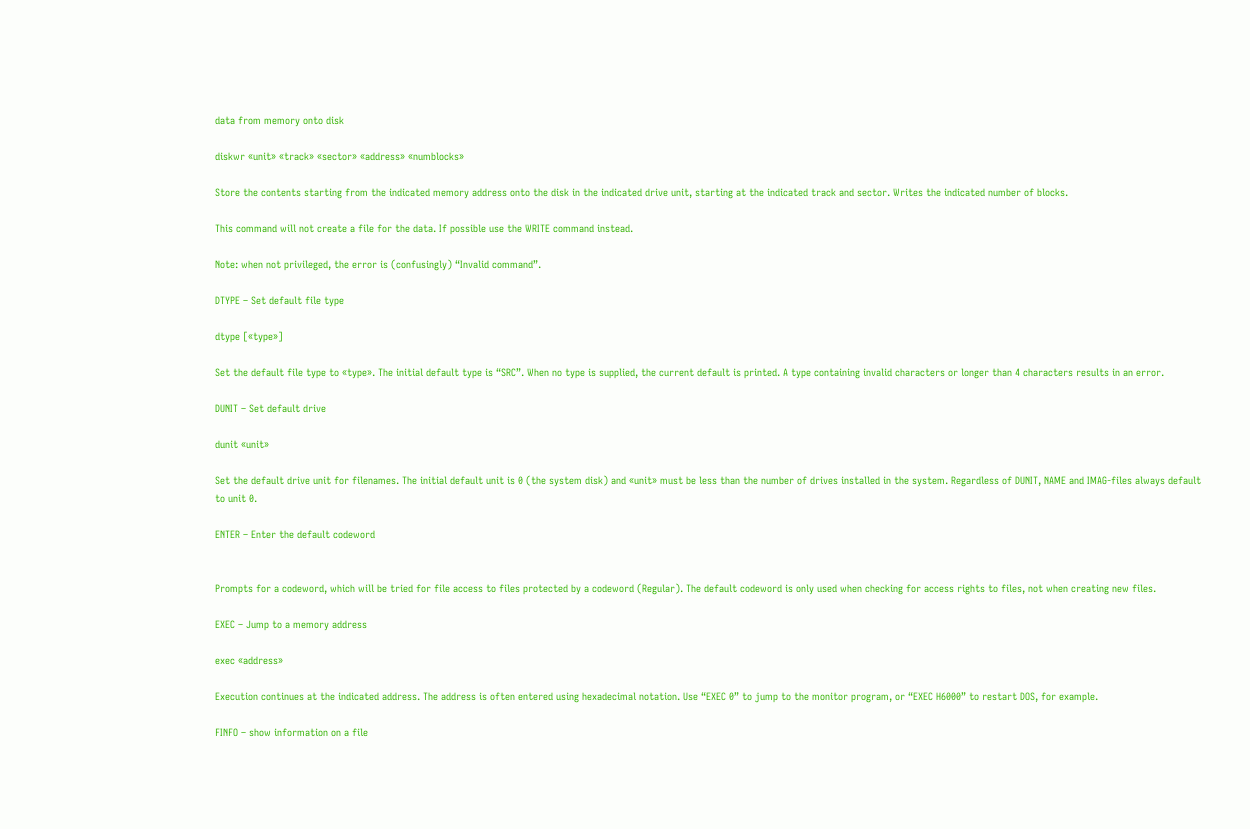data from memory onto disk

diskwr «unit» «track» «sector» «address» «numblocks»

Store the contents starting from the indicated memory address onto the disk in the indicated drive unit, starting at the indicated track and sector. Writes the indicated number of blocks.

This command will not create a file for the data. If possible use the WRITE command instead.

Note: when not privileged, the error is (confusingly) “Invalid command”.

DTYPE – Set default file type

dtype [«type»]

Set the default file type to «type». The initial default type is “SRC”. When no type is supplied, the current default is printed. A type containing invalid characters or longer than 4 characters results in an error.

DUNIT – Set default drive

dunit «unit»

Set the default drive unit for filenames. The initial default unit is 0 (the system disk) and «unit» must be less than the number of drives installed in the system. Regardless of DUNIT, NAME and IMAG-files always default to unit 0.

ENTER – Enter the default codeword


Prompts for a codeword, which will be tried for file access to files protected by a codeword (Regular). The default codeword is only used when checking for access rights to files, not when creating new files.

EXEC – Jump to a memory address

exec «address»

Execution continues at the indicated address. The address is often entered using hexadecimal notation. Use “EXEC 0” to jump to the monitor program, or “EXEC H6000” to restart DOS, for example.

FINFO – show information on a file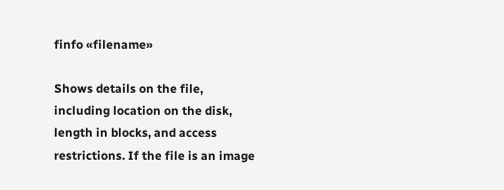finfo «filename»

Shows details on the file, including location on the disk, length in blocks, and access restrictions. If the file is an image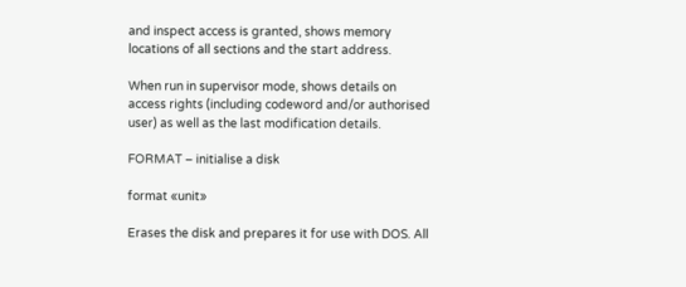and inspect access is granted, shows memory locations of all sections and the start address.

When run in supervisor mode, shows details on access rights (including codeword and/or authorised user) as well as the last modification details.

FORMAT – initialise a disk

format «unit»

Erases the disk and prepares it for use with DOS. All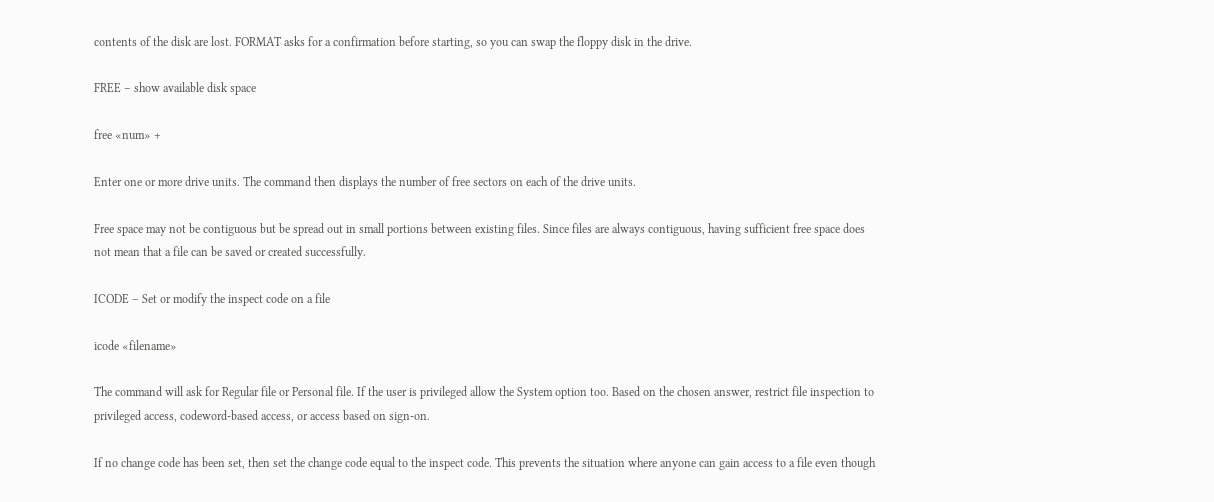contents of the disk are lost. FORMAT asks for a confirmation before starting, so you can swap the floppy disk in the drive.

FREE – show available disk space

free «num» +

Enter one or more drive units. The command then displays the number of free sectors on each of the drive units.

Free space may not be contiguous but be spread out in small portions between existing files. Since files are always contiguous, having sufficient free space does not mean that a file can be saved or created successfully.

ICODE – Set or modify the inspect code on a file

icode «filename»

The command will ask for Regular file or Personal file. If the user is privileged allow the System option too. Based on the chosen answer, restrict file inspection to privileged access, codeword-based access, or access based on sign-on.

If no change code has been set, then set the change code equal to the inspect code. This prevents the situation where anyone can gain access to a file even though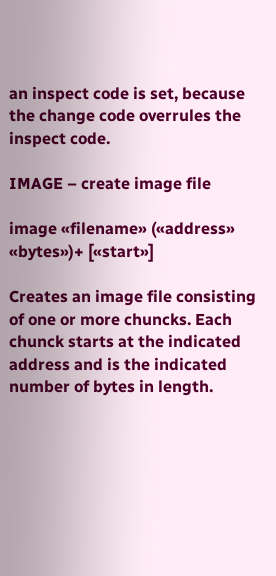an inspect code is set, because the change code overrules the inspect code.

IMAGE – create image file

image «filename» («address» «bytes»)+ [«start»]

Creates an image file consisting of one or more chuncks. Each chunck starts at the indicated address and is the indicated number of bytes in length.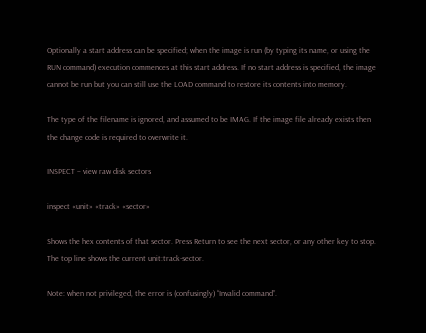Optionally a start address can be specified; when the image is run (by typing its name, or using the RUN command) execution commences at this start address. If no start address is specified, the image cannot be run but you can still use the LOAD command to restore its contents into memory.

The type of the filename is ignored, and assumed to be IMAG. If the image file already exists then the change code is required to overwrite it.

INSPECT – view raw disk sectors

inspect «unit» «track» «sector»

Shows the hex contents of that sector. Press Return to see the next sector, or any other key to stop. The top line shows the current unit:track-sector.

Note: when not privileged, the error is (confusingly) “Invalid command”.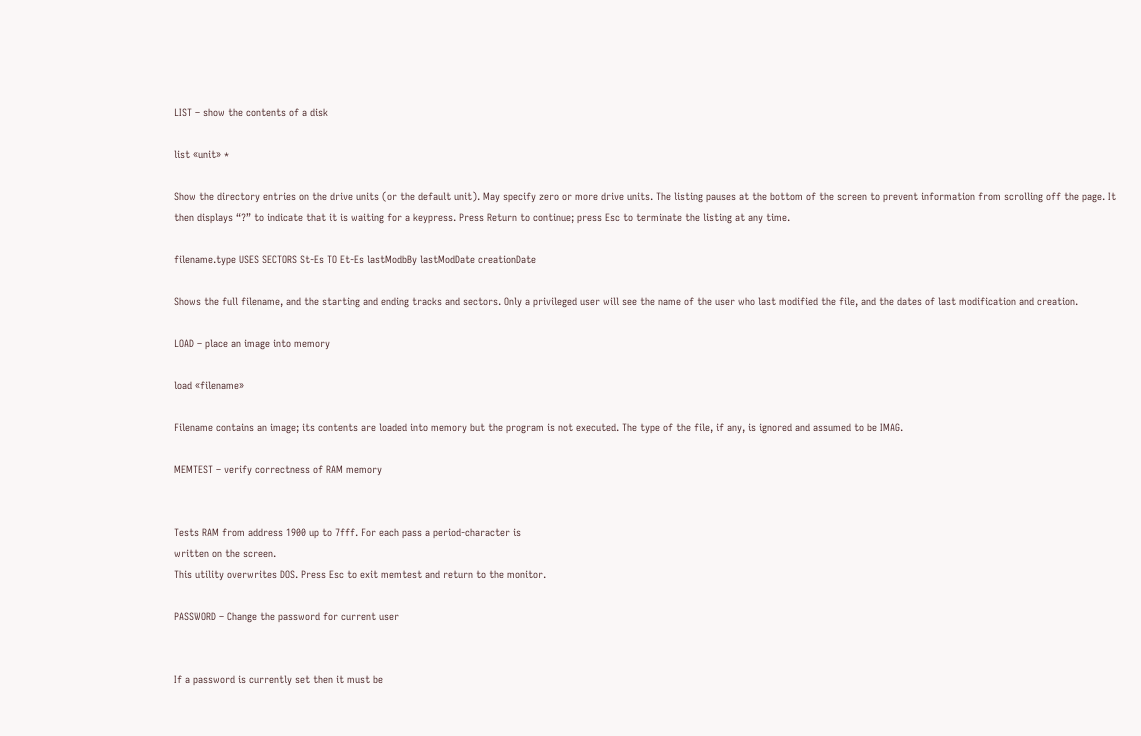LIST – show the contents of a disk

list «unit» *

Show the directory entries on the drive units (or the default unit). May specify zero or more drive units. The listing pauses at the bottom of the screen to prevent information from scrolling off the page. It then displays “?” to indicate that it is waiting for a keypress. Press Return to continue; press Esc to terminate the listing at any time.

filename.type USES SECTORS St-Es TO Et-Es lastModbBy lastModDate creationDate

Shows the full filename, and the starting and ending tracks and sectors. Only a privileged user will see the name of the user who last modified the file, and the dates of last modification and creation.

LOAD – place an image into memory

load «filename»

Filename contains an image; its contents are loaded into memory but the program is not executed. The type of the file, if any, is ignored and assumed to be IMAG.

MEMTEST – verify correctness of RAM memory


Tests RAM from address 1900 up to 7fff. For each pass a period-character is
written on the screen.
This utility overwrites DOS. Press Esc to exit memtest and return to the monitor.

PASSWORD – Change the password for current user


If a password is currently set then it must be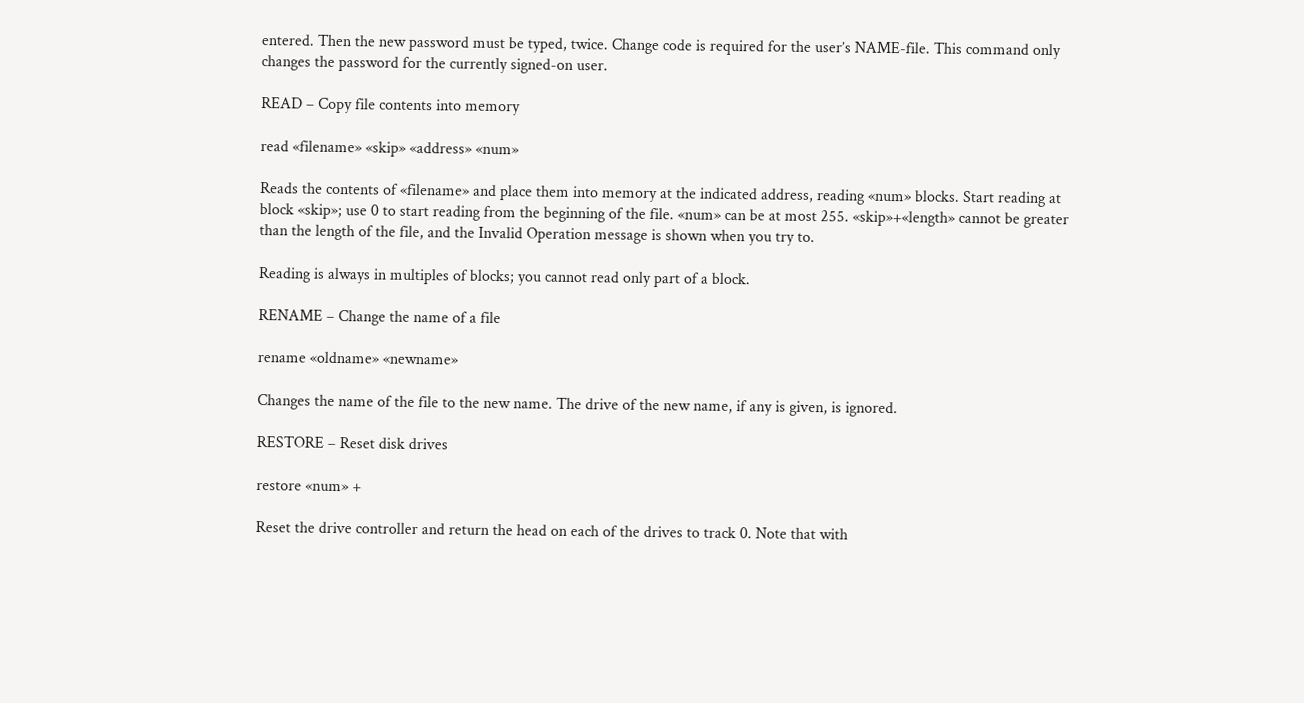entered. Then the new password must be typed, twice. Change code is required for the user’s NAME-file. This command only changes the password for the currently signed-on user.

READ – Copy file contents into memory

read «filename» «skip» «address» «num»

Reads the contents of «filename» and place them into memory at the indicated address, reading «num» blocks. Start reading at block «skip»; use 0 to start reading from the beginning of the file. «num» can be at most 255. «skip»+«length» cannot be greater than the length of the file, and the Invalid Operation message is shown when you try to.

Reading is always in multiples of blocks; you cannot read only part of a block.

RENAME – Change the name of a file

rename «oldname» «newname»

Changes the name of the file to the new name. The drive of the new name, if any is given, is ignored.

RESTORE – Reset disk drives

restore «num» +

Reset the drive controller and return the head on each of the drives to track 0. Note that with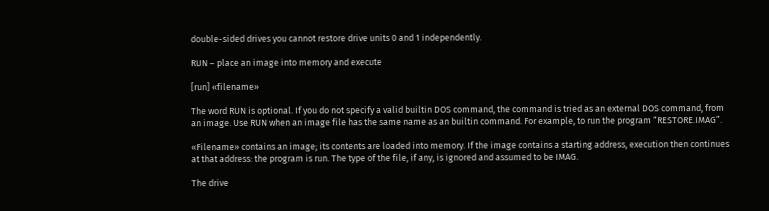double-sided drives you cannot restore drive units 0 and 1 independently.

RUN – place an image into memory and execute

[run] «filename»

The word RUN is optional. If you do not specify a valid builtin DOS command, the command is tried as an external DOS command, from an image. Use RUN when an image file has the same name as an builtin command. For example, to run the program “RESTORE.IMAG”.

«Filename» contains an image; its contents are loaded into memory. If the image contains a starting address, execution then continues at that address: the program is run. The type of the file, if any, is ignored and assumed to be IMAG.

The drive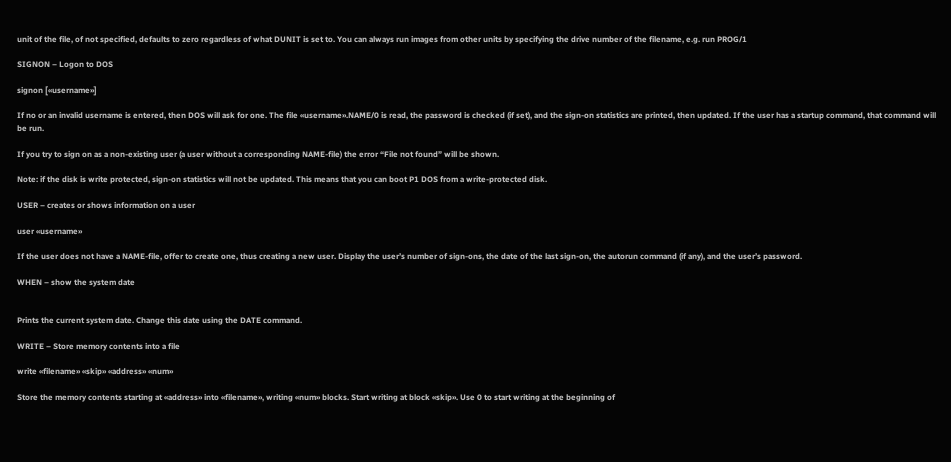unit of the file, of not specified, defaults to zero regardless of what DUNIT is set to. You can always run images from other units by specifying the drive number of the filename, e.g. run PROG/1

SIGNON – Logon to DOS

signon [«username»]

If no or an invalid username is entered, then DOS will ask for one. The file «username».NAME/0 is read, the password is checked (if set), and the sign-on statistics are printed, then updated. If the user has a startup command, that command will be run.

If you try to sign on as a non-existing user (a user without a corresponding NAME-file) the error “File not found” will be shown.

Note: if the disk is write protected, sign-on statistics will not be updated. This means that you can boot P1 DOS from a write-protected disk.

USER – creates or shows information on a user

user «username»

If the user does not have a NAME-file, offer to create one, thus creating a new user. Display the user’s number of sign-ons, the date of the last sign-on, the autorun command (if any), and the user’s password.

WHEN – show the system date


Prints the current system date. Change this date using the DATE command.

WRITE – Store memory contents into a file

write «filename» «skip» «address» «num»

Store the memory contents starting at «address» into «filename», writing «num» blocks. Start writing at block «skip». Use 0 to start writing at the beginning of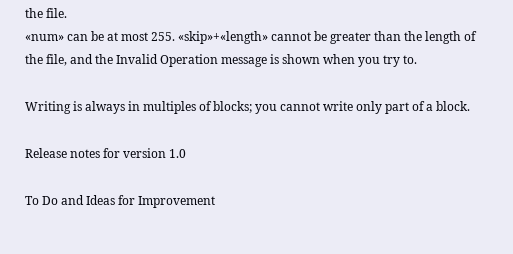the file.
«num» can be at most 255. «skip»+«length» cannot be greater than the length of the file, and the Invalid Operation message is shown when you try to.

Writing is always in multiples of blocks; you cannot write only part of a block.

Release notes for version 1.0

To Do and Ideas for Improvement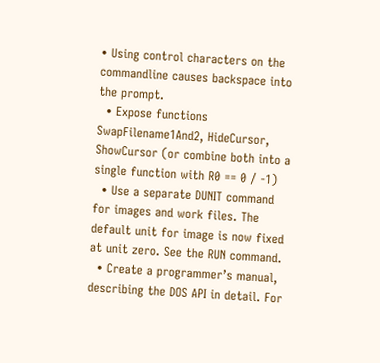• Using control characters on the commandline causes backspace into the prompt.
  • Expose functions SwapFilename1And2, HideCursor, ShowCursor (or combine both into a single function with R0 == 0 / -1)
  • Use a separate DUNIT command for images and work files. The default unit for image is now fixed at unit zero. See the RUN command.
  • Create a programmer’s manual, describing the DOS API in detail. For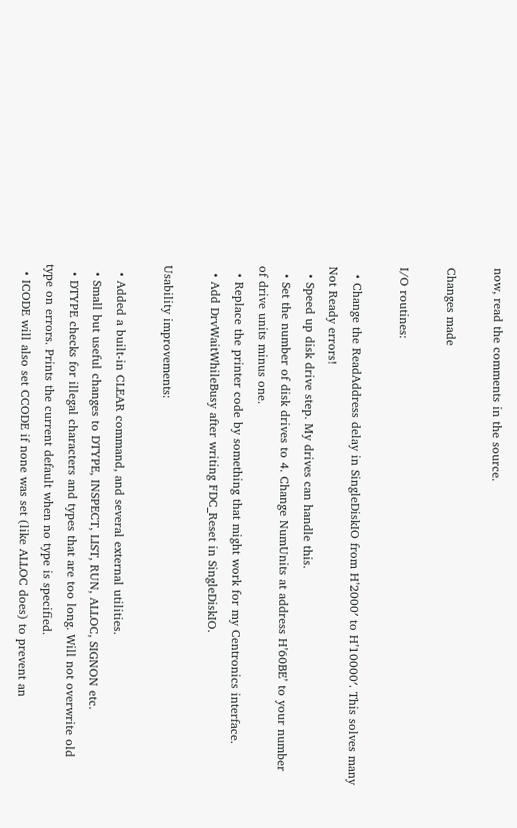now, read the comments in the source.

Changes made

I/O routines:

  • Change the ReadAddress delay in SingleDiskIO from H’2000′ to H’10000′. This solves many Not Ready errors!
  • Speed up disk drive step. My drives can handle this.
  • Set the number of disk drives to 4. Change NumUnits at address H’60BE’ to your number of drive units minus one.
  • Replace the printer code by something that might work for my Centronics interface.
  • Add DrvWaitWhileBusy after writing FDC_Reset in SingleDiskIO.

Usability improvements:

  • Added a built-in CLEAR command, and several external utilities.
  • Small but useful changes to DTYPE, INSPECT, LIST, RUN, ALLOC, SIGNON etc.
  • DTYPE checks for illegal characters and types that are too long. Will not overwrite old type on errors. Prints the current default when no type is specified.
  • ICODE will also set CCODE if none was set (like ALLOC does) to prevent an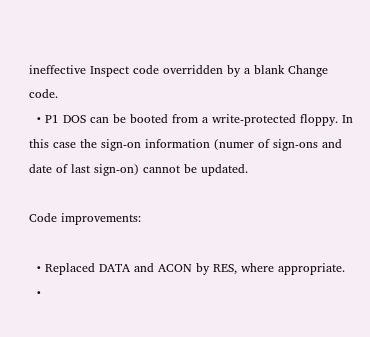ineffective Inspect code overridden by a blank Change code.
  • P1 DOS can be booted from a write-protected floppy. In this case the sign-on information (numer of sign-ons and date of last sign-on) cannot be updated.

Code improvements:

  • Replaced DATA and ACON by RES, where appropriate.
  •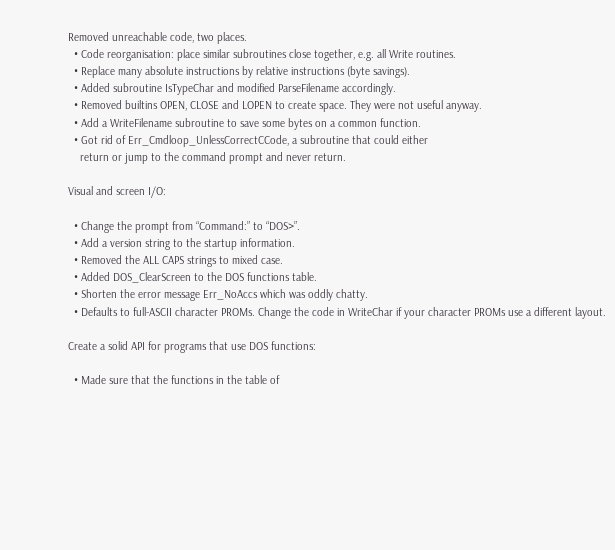Removed unreachable code, two places.
  • Code reorganisation: place similar subroutines close together, e.g. all Write routines.
  • Replace many absolute instructions by relative instructions (byte savings).
  • Added subroutine IsTypeChar and modified ParseFilename accordingly.
  • Removed builtins OPEN, CLOSE and LOPEN to create space. They were not useful anyway.
  • Add a WriteFilename subroutine to save some bytes on a common function.
  • Got rid of Err_Cmdloop_UnlessCorrectCCode, a subroutine that could either
    return or jump to the command prompt and never return.

Visual and screen I/O:

  • Change the prompt from “Command:” to “DOS>”.
  • Add a version string to the startup information.
  • Removed the ALL CAPS strings to mixed case.
  • Added DOS_ClearScreen to the DOS functions table.
  • Shorten the error message Err_NoAccs which was oddly chatty.
  • Defaults to full-ASCII character PROMs. Change the code in WriteChar if your character PROMs use a different layout.

Create a solid API for programs that use DOS functions:

  • Made sure that the functions in the table of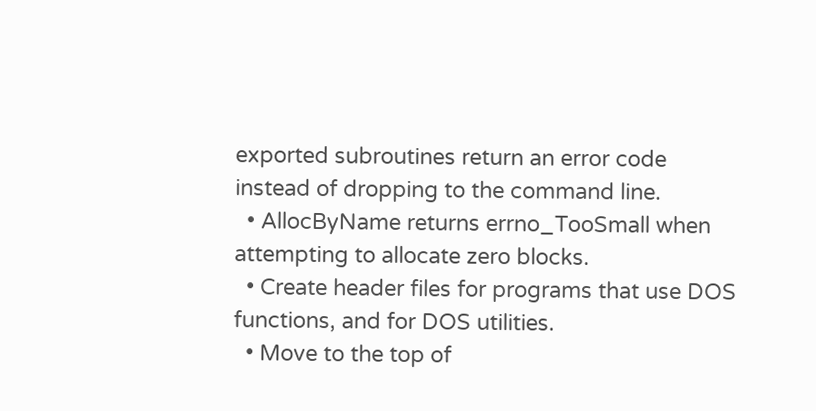exported subroutines return an error code instead of dropping to the command line.
  • AllocByName returns errno_TooSmall when attempting to allocate zero blocks.
  • Create header files for programs that use DOS functions, and for DOS utilities.
  • Move to the top of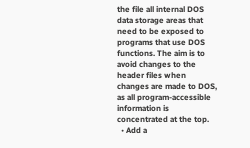the file all internal DOS data storage areas that need to be exposed to programs that use DOS functions. The aim is to avoid changes to the header files when changes are made to DOS, as all program-accessible information is concentrated at the top.
  • Add a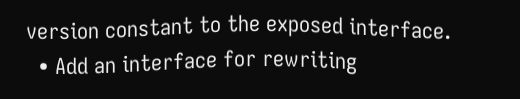version constant to the exposed interface.
  • Add an interface for rewriting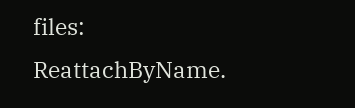files: ReattachByName.